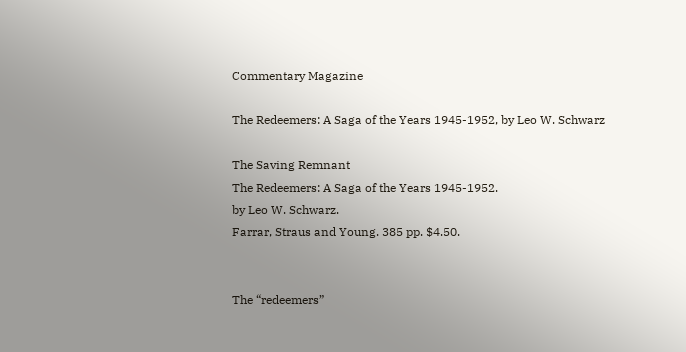Commentary Magazine

The Redeemers: A Saga of the Years 1945-1952, by Leo W. Schwarz

The Saving Remnant
The Redeemers: A Saga of the Years 1945-1952.
by Leo W. Schwarz.
Farrar, Straus and Young. 385 pp. $4.50.


The “redeemers”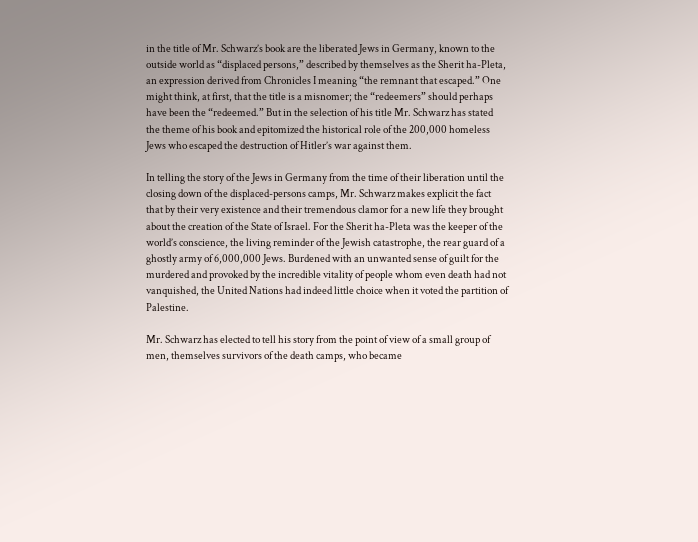in the title of Mr. Schwarz’s book are the liberated Jews in Germany, known to the outside world as “displaced persons,” described by themselves as the Sherit ha-Pleta, an expression derived from Chronicles I meaning “the remnant that escaped.” One might think, at first, that the title is a misnomer; the “redeemers” should perhaps have been the “redeemed.” But in the selection of his title Mr. Schwarz has stated the theme of his book and epitomized the historical role of the 200,000 homeless Jews who escaped the destruction of Hitler’s war against them.

In telling the story of the Jews in Germany from the time of their liberation until the closing down of the displaced-persons camps, Mr. Schwarz makes explicit the fact that by their very existence and their tremendous clamor for a new life they brought about the creation of the State of Israel. For the Sherit ha-Pleta was the keeper of the world’s conscience, the living reminder of the Jewish catastrophe, the rear guard of a ghostly army of 6,000,000 Jews. Burdened with an unwanted sense of guilt for the murdered and provoked by the incredible vitality of people whom even death had not vanquished, the United Nations had indeed little choice when it voted the partition of Palestine.

Mr. Schwarz has elected to tell his story from the point of view of a small group of men, themselves survivors of the death camps, who became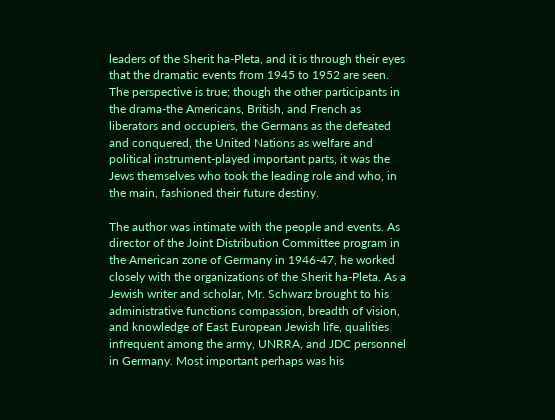leaders of the Sherit ha-Pleta, and it is through their eyes that the dramatic events from 1945 to 1952 are seen. The perspective is true; though the other participants in the drama-the Americans, British, and French as liberators and occupiers, the Germans as the defeated and conquered, the United Nations as welfare and political instrument-played important parts, it was the Jews themselves who took the leading role and who, in the main, fashioned their future destiny.

The author was intimate with the people and events. As director of the Joint Distribution Committee program in the American zone of Germany in 1946-47, he worked closely with the organizations of the Sherit ha-Pleta. As a Jewish writer and scholar, Mr. Schwarz brought to his administrative functions compassion, breadth of vision, and knowledge of East European Jewish life, qualities infrequent among the army, UNRRA, and JDC personnel in Germany. Most important perhaps was his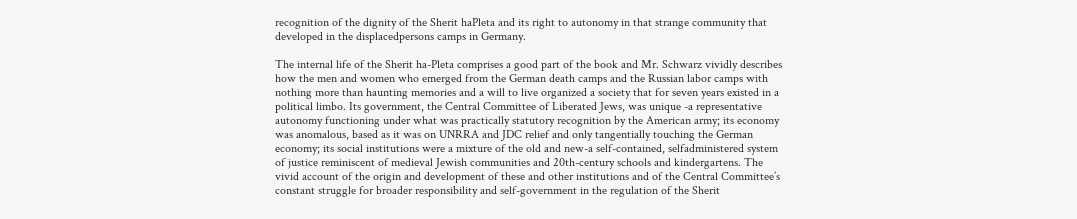recognition of the dignity of the Sherit haPleta and its right to autonomy in that strange community that developed in the displacedpersons camps in Germany.

The internal life of the Sherit ha-Pleta comprises a good part of the book and Mr. Schwarz vividly describes how the men and women who emerged from the German death camps and the Russian labor camps with nothing more than haunting memories and a will to live organized a society that for seven years existed in a political limbo. Its government, the Central Committee of Liberated Jews, was unique -a representative autonomy functioning under what was practically statutory recognition by the American army; its economy was anomalous, based as it was on UNRRA and JDC relief and only tangentially touching the German economy; its social institutions were a mixture of the old and new-a self-contained, selfadministered system of justice reminiscent of medieval Jewish communities and 20th-century schools and kindergartens. The vivid account of the origin and development of these and other institutions and of the Central Committee’s constant struggle for broader responsibility and self-government in the regulation of the Sherit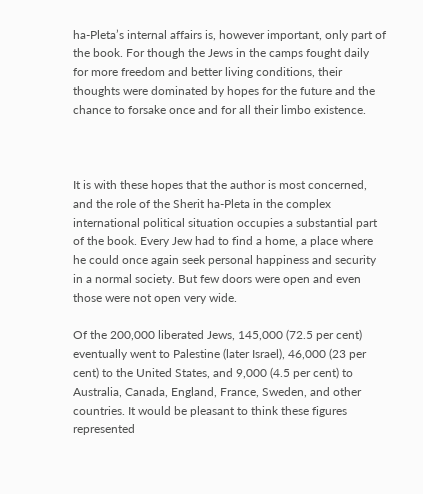ha-Pleta’s internal affairs is, however important, only part of the book. For though the Jews in the camps fought daily for more freedom and better living conditions, their thoughts were dominated by hopes for the future and the chance to forsake once and for all their limbo existence.



It is with these hopes that the author is most concerned, and the role of the Sherit ha-Pleta in the complex international political situation occupies a substantial part of the book. Every Jew had to find a home, a place where he could once again seek personal happiness and security in a normal society. But few doors were open and even those were not open very wide.

Of the 200,000 liberated Jews, 145,000 (72.5 per cent) eventually went to Palestine (later Israel), 46,000 (23 per cent) to the United States, and 9,000 (4.5 per cent) to Australia, Canada, England, France, Sweden, and other countries. It would be pleasant to think these figures represented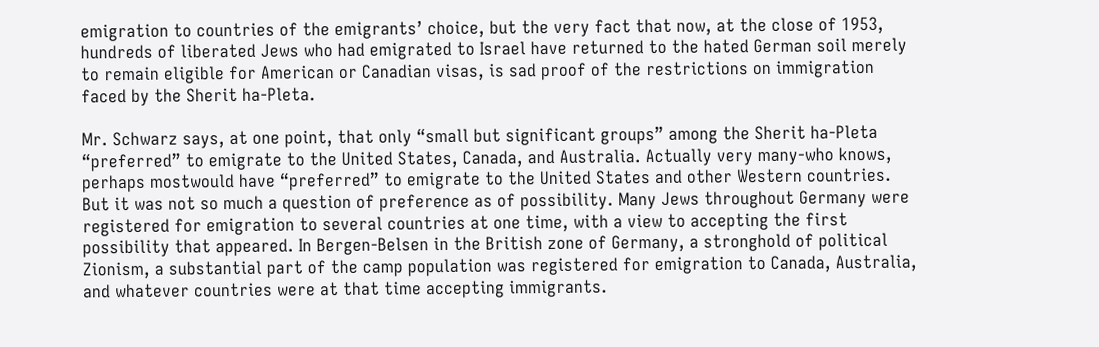emigration to countries of the emigrants’ choice, but the very fact that now, at the close of 1953, hundreds of liberated Jews who had emigrated to Israel have returned to the hated German soil merely to remain eligible for American or Canadian visas, is sad proof of the restrictions on immigration faced by the Sherit ha-Pleta.

Mr. Schwarz says, at one point, that only “small but significant groups” among the Sherit ha-Pleta “preferred” to emigrate to the United States, Canada, and Australia. Actually very many-who knows, perhaps mostwould have “preferred” to emigrate to the United States and other Western countries. But it was not so much a question of preference as of possibility. Many Jews throughout Germany were registered for emigration to several countries at one time, with a view to accepting the first possibility that appeared. In Bergen-Belsen in the British zone of Germany, a stronghold of political Zionism, a substantial part of the camp population was registered for emigration to Canada, Australia, and whatever countries were at that time accepting immigrants.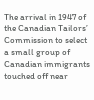The arrival in 1947 of the Canadian Tailors’ Commission to select a small group of Canadian immigrants touched off near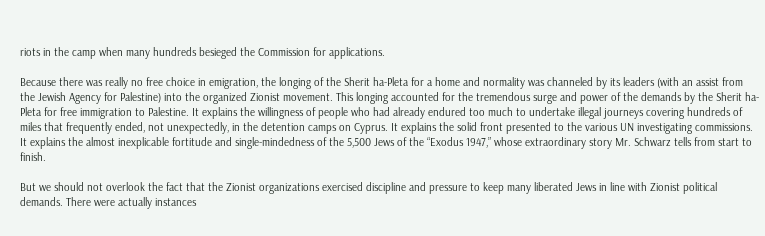riots in the camp when many hundreds besieged the Commission for applications.

Because there was really no free choice in emigration, the longing of the Sherit ha-Pleta for a home and normality was channeled by its leaders (with an assist from the Jewish Agency for Palestine) into the organized Zionist movement. This longing accounted for the tremendous surge and power of the demands by the Sherit ha-Pleta for free immigration to Palestine. It explains the willingness of people who had already endured too much to undertake illegal journeys covering hundreds of miles that frequently ended, not unexpectedly, in the detention camps on Cyprus. It explains the solid front presented to the various UN investigating commissions. It explains the almost inexplicable fortitude and single-mindedness of the 5,500 Jews of the “Exodus 1947,” whose extraordinary story Mr. Schwarz tells from start to finish.

But we should not overlook the fact that the Zionist organizations exercised discipline and pressure to keep many liberated Jews in line with Zionist political demands. There were actually instances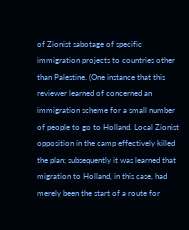of Zionist sabotage of specific immigration projects to countries other than Palestine. (One instance that this reviewer learned of concerned an immigration scheme for a small number of people to go to Holland. Local Zionist opposition in the camp effectively killed the plan; subsequently it was learned that migration to Holland, in this case, had merely been the start of a route for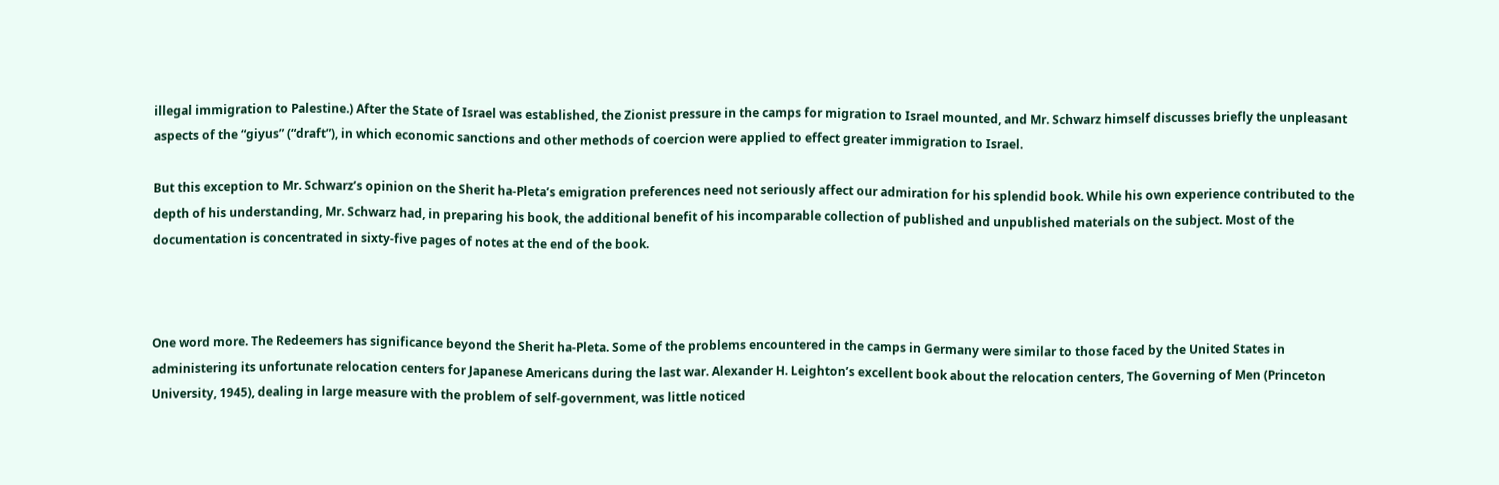illegal immigration to Palestine.) After the State of Israel was established, the Zionist pressure in the camps for migration to Israel mounted, and Mr. Schwarz himself discusses briefly the unpleasant aspects of the “giyus” (“draft”), in which economic sanctions and other methods of coercion were applied to effect greater immigration to Israel.

But this exception to Mr. Schwarz’s opinion on the Sherit ha-Pleta’s emigration preferences need not seriously affect our admiration for his splendid book. While his own experience contributed to the depth of his understanding, Mr. Schwarz had, in preparing his book, the additional benefit of his incomparable collection of published and unpublished materials on the subject. Most of the documentation is concentrated in sixty-five pages of notes at the end of the book.



One word more. The Redeemers has significance beyond the Sherit ha-Pleta. Some of the problems encountered in the camps in Germany were similar to those faced by the United States in administering its unfortunate relocation centers for Japanese Americans during the last war. Alexander H. Leighton’s excellent book about the relocation centers, The Governing of Men (Princeton University, 1945), dealing in large measure with the problem of self-government, was little noticed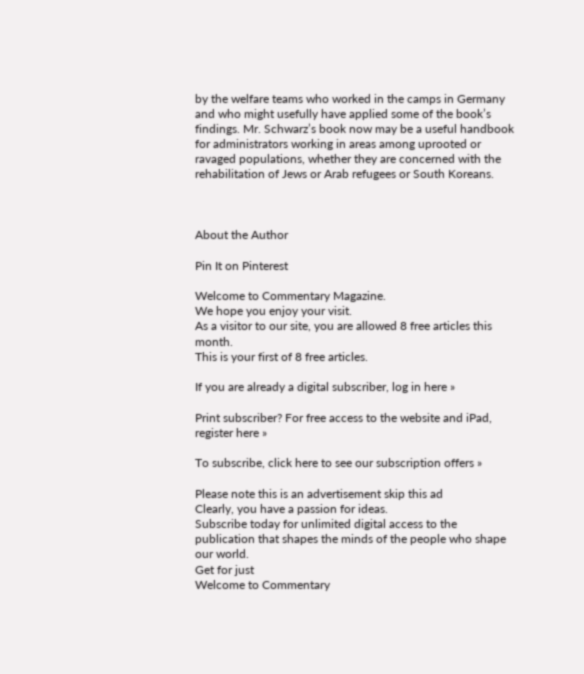by the welfare teams who worked in the camps in Germany and who might usefully have applied some of the book’s findings. Mr. Schwarz’s book now may be a useful handbook for administrators working in areas among uprooted or ravaged populations, whether they are concerned with the rehabilitation of Jews or Arab refugees or South Koreans.



About the Author

Pin It on Pinterest

Welcome to Commentary Magazine.
We hope you enjoy your visit.
As a visitor to our site, you are allowed 8 free articles this month.
This is your first of 8 free articles.

If you are already a digital subscriber, log in here »

Print subscriber? For free access to the website and iPad, register here »

To subscribe, click here to see our subscription offers »

Please note this is an advertisement skip this ad
Clearly, you have a passion for ideas.
Subscribe today for unlimited digital access to the publication that shapes the minds of the people who shape our world.
Get for just
Welcome to Commentary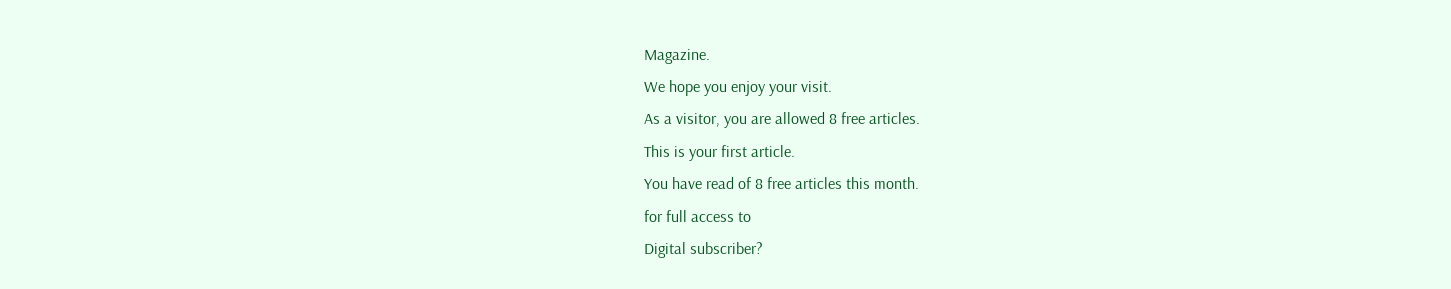Magazine.
We hope you enjoy your visit.
As a visitor, you are allowed 8 free articles.
This is your first article.
You have read of 8 free articles this month.
for full access to
Digital subscriber?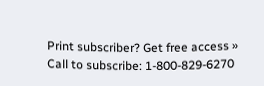Print subscriber? Get free access »
Call to subscribe: 1-800-829-6270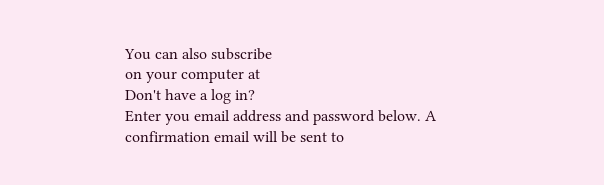You can also subscribe
on your computer at
Don't have a log in?
Enter you email address and password below. A confirmation email will be sent to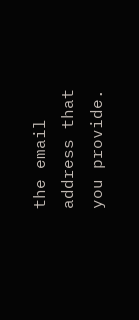the email address that you provide.